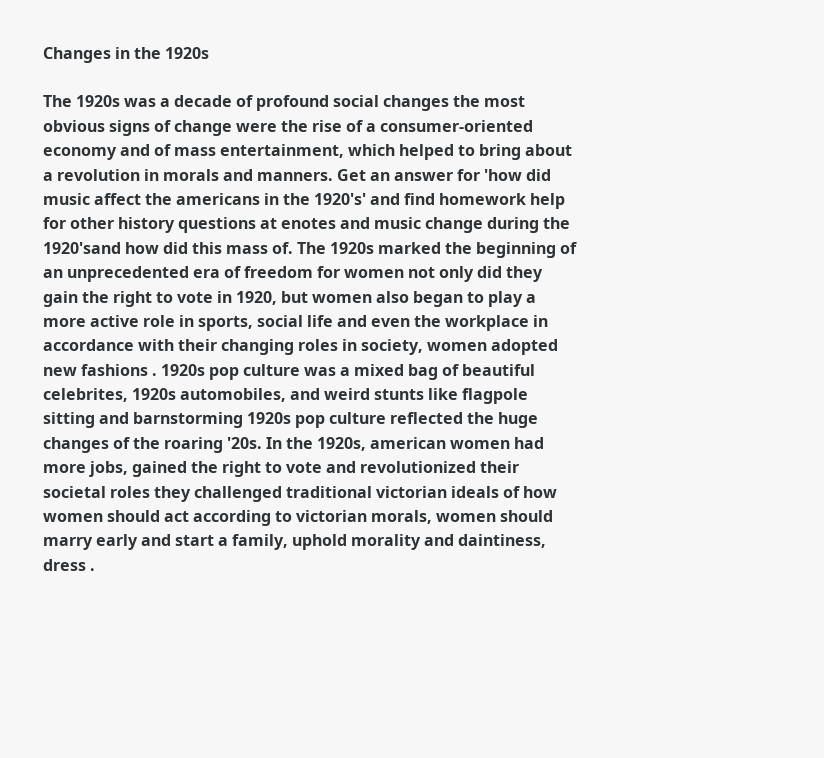Changes in the 1920s

The 1920s was a decade of profound social changes the most obvious signs of change were the rise of a consumer-oriented economy and of mass entertainment, which helped to bring about a revolution in morals and manners. Get an answer for 'how did music affect the americans in the 1920's' and find homework help for other history questions at enotes and music change during the 1920'sand how did this mass of. The 1920s marked the beginning of an unprecedented era of freedom for women not only did they gain the right to vote in 1920, but women also began to play a more active role in sports, social life and even the workplace in accordance with their changing roles in society, women adopted new fashions . 1920s pop culture was a mixed bag of beautiful celebrites, 1920s automobiles, and weird stunts like flagpole sitting and barnstorming 1920s pop culture reflected the huge changes of the roaring '20s. In the 1920s, american women had more jobs, gained the right to vote and revolutionized their societal roles they challenged traditional victorian ideals of how women should act according to victorian morals, women should marry early and start a family, uphold morality and daintiness, dress .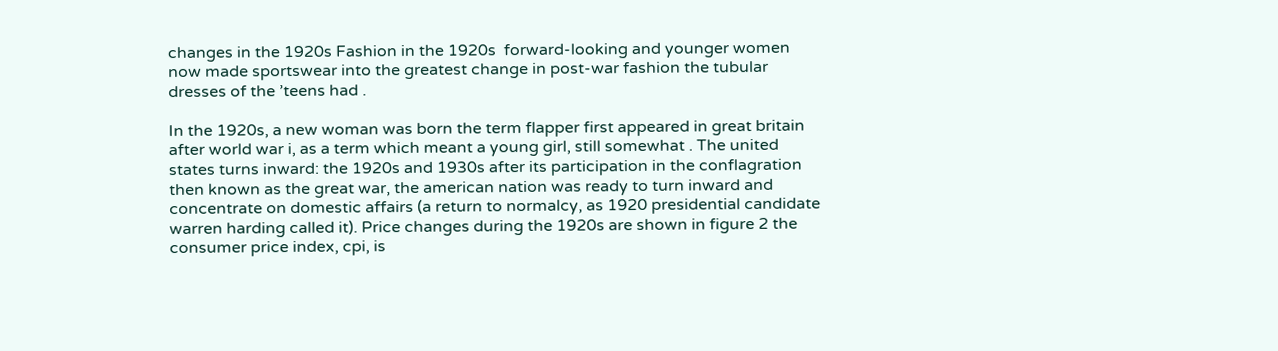changes in the 1920s Fashion in the 1920s  forward-looking and younger women now made sportswear into the greatest change in post-war fashion the tubular dresses of the ’teens had .

In the 1920s, a new woman was born the term flapper first appeared in great britain after world war i, as a term which meant a young girl, still somewhat . The united states turns inward: the 1920s and 1930s after its participation in the conflagration then known as the great war, the american nation was ready to turn inward and concentrate on domestic affairs (a return to normalcy, as 1920 presidential candidate warren harding called it). Price changes during the 1920s are shown in figure 2 the consumer price index, cpi, is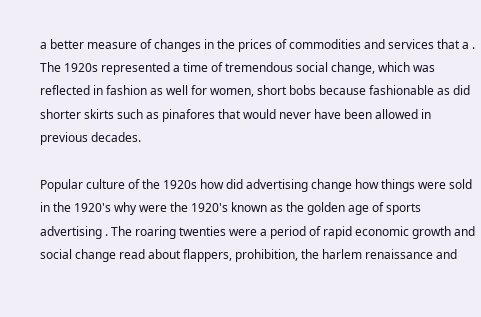a better measure of changes in the prices of commodities and services that a . The 1920s represented a time of tremendous social change, which was reflected in fashion as well for women, short bobs because fashionable as did shorter skirts such as pinafores that would never have been allowed in previous decades.

Popular culture of the 1920s how did advertising change how things were sold in the 1920's why were the 1920's known as the golden age of sports advertising . The roaring twenties were a period of rapid economic growth and social change read about flappers, prohibition, the harlem renaissance and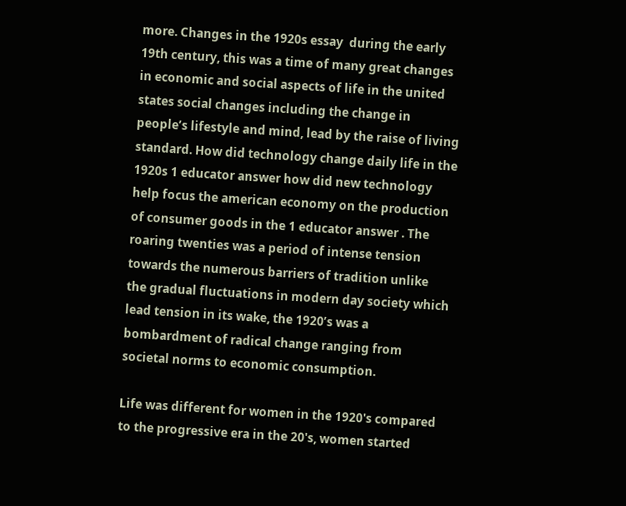more. Changes in the 1920s essay  during the early 19th century, this was a time of many great changes in economic and social aspects of life in the united states social changes including the change in people’s lifestyle and mind, lead by the raise of living standard. How did technology change daily life in the 1920s 1 educator answer how did new technology help focus the american economy on the production of consumer goods in the 1 educator answer . The roaring twenties was a period of intense tension towards the numerous barriers of tradition unlike the gradual fluctuations in modern day society which lead tension in its wake, the 1920’s was a bombardment of radical change ranging from societal norms to economic consumption.

Life was different for women in the 1920's compared to the progressive era in the 20's, women started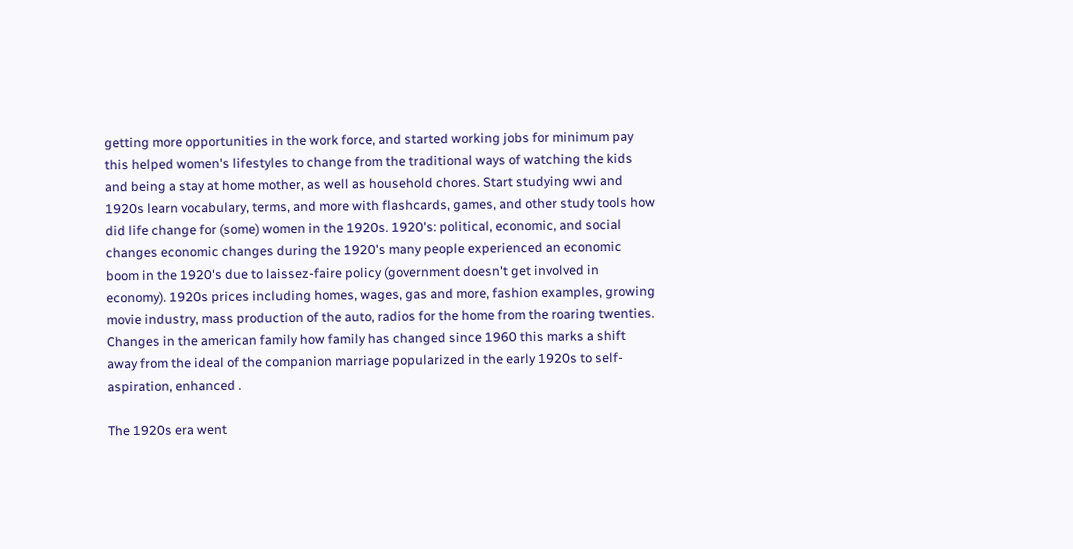getting more opportunities in the work force, and started working jobs for minimum pay this helped women's lifestyles to change from the traditional ways of watching the kids and being a stay at home mother, as well as household chores. Start studying wwi and 1920s learn vocabulary, terms, and more with flashcards, games, and other study tools how did life change for (some) women in the 1920s. 1920's: political, economic, and social changes economic changes during the 1920's many people experienced an economic boom in the 1920's due to laissez-faire policy (government doesn't get involved in economy). 1920s prices including homes, wages, gas and more, fashion examples, growing movie industry, mass production of the auto, radios for the home from the roaring twenties. Changes in the american family how family has changed since 1960 this marks a shift away from the ideal of the companion marriage popularized in the early 1920s to self-aspiration, enhanced .

The 1920s era went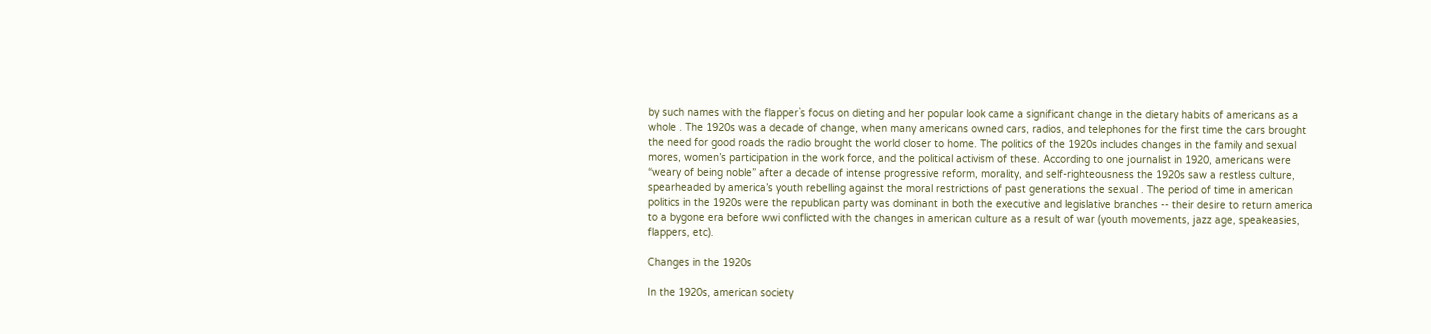by such names with the flapper`s focus on dieting and her popular look came a significant change in the dietary habits of americans as a whole . The 1920s was a decade of change, when many americans owned cars, radios, and telephones for the first time the cars brought the need for good roads the radio brought the world closer to home. The politics of the 1920s includes changes in the family and sexual mores, women’s participation in the work force, and the political activism of these. According to one journalist in 1920, americans were “weary of being noble” after a decade of intense progressive reform, morality, and self-righteousness the 1920s saw a restless culture, spearheaded by america’s youth rebelling against the moral restrictions of past generations the sexual . The period of time in american politics in the 1920s were the republican party was dominant in both the executive and legislative branches -- their desire to return america to a bygone era before wwi conflicted with the changes in american culture as a result of war (youth movements, jazz age, speakeasies, flappers, etc).

Changes in the 1920s

In the 1920s, american society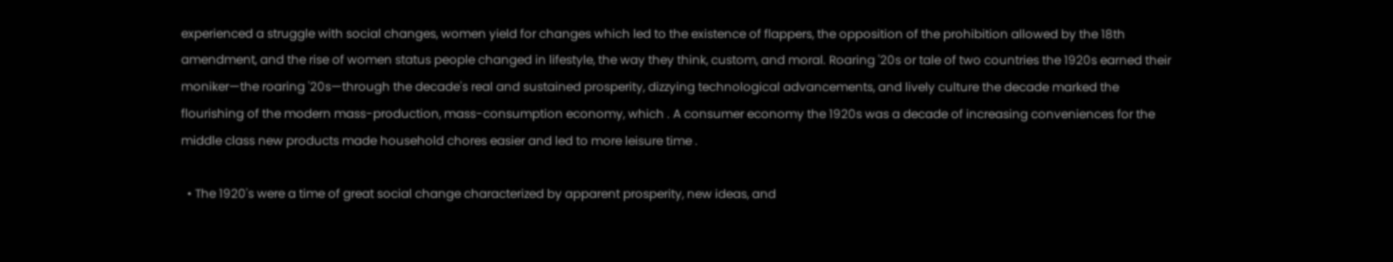experienced a struggle with social changes, women yield for changes which led to the existence of flappers, the opposition of the prohibition allowed by the 18th amendment, and the rise of women status people changed in lifestyle, the way they think, custom, and moral. Roaring '20s or tale of two countries the 1920s earned their moniker—the roaring '20s—through the decade's real and sustained prosperity, dizzying technological advancements, and lively culture the decade marked the flourishing of the modern mass-production, mass-consumption economy, which . A consumer economy the 1920s was a decade of increasing conveniences for the middle class new products made household chores easier and led to more leisure time .

  • The 1920's were a time of great social change characterized by apparent prosperity, new ideas, and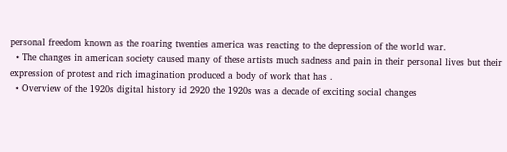personal freedom known as the roaring twenties america was reacting to the depression of the world war.
  • The changes in american society caused many of these artists much sadness and pain in their personal lives but their expression of protest and rich imagination produced a body of work that has .
  • Overview of the 1920s digital history id 2920 the 1920s was a decade of exciting social changes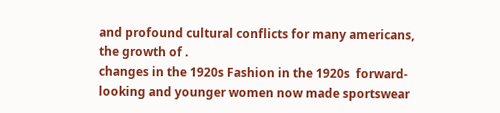and profound cultural conflicts for many americans, the growth of .
changes in the 1920s Fashion in the 1920s  forward-looking and younger women now made sportswear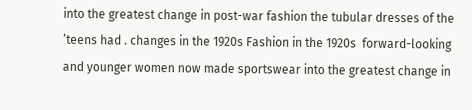into the greatest change in post-war fashion the tubular dresses of the ’teens had . changes in the 1920s Fashion in the 1920s  forward-looking and younger women now made sportswear into the greatest change in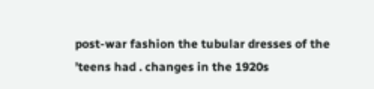post-war fashion the tubular dresses of the ’teens had . changes in the 1920s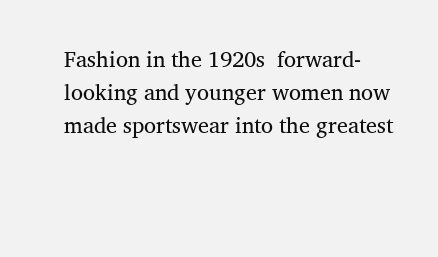Fashion in the 1920s  forward-looking and younger women now made sportswear into the greatest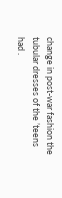change in post-war fashion the tubular dresses of the ’teens had .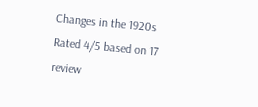Changes in the 1920s
Rated 4/5 based on 17 review